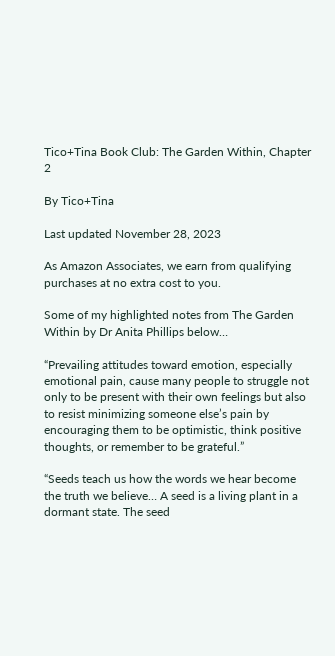Tico+Tina Book Club: The Garden Within, Chapter 2

By Tico+Tina

Last updated November 28, 2023

As Amazon Associates, we earn from qualifying purchases at no extra cost to you.

Some of my highlighted notes from The Garden Within by Dr Anita Phillips below…

“Prevailing attitudes toward emotion, especially emotional pain, cause many people to struggle not only to be present with their own feelings but also to resist minimizing someone else’s pain by encouraging them to be optimistic, think positive thoughts, or remember to be grateful.”

“Seeds teach us how the words we hear become the truth we believe… A seed is a living plant in a dormant state. The seed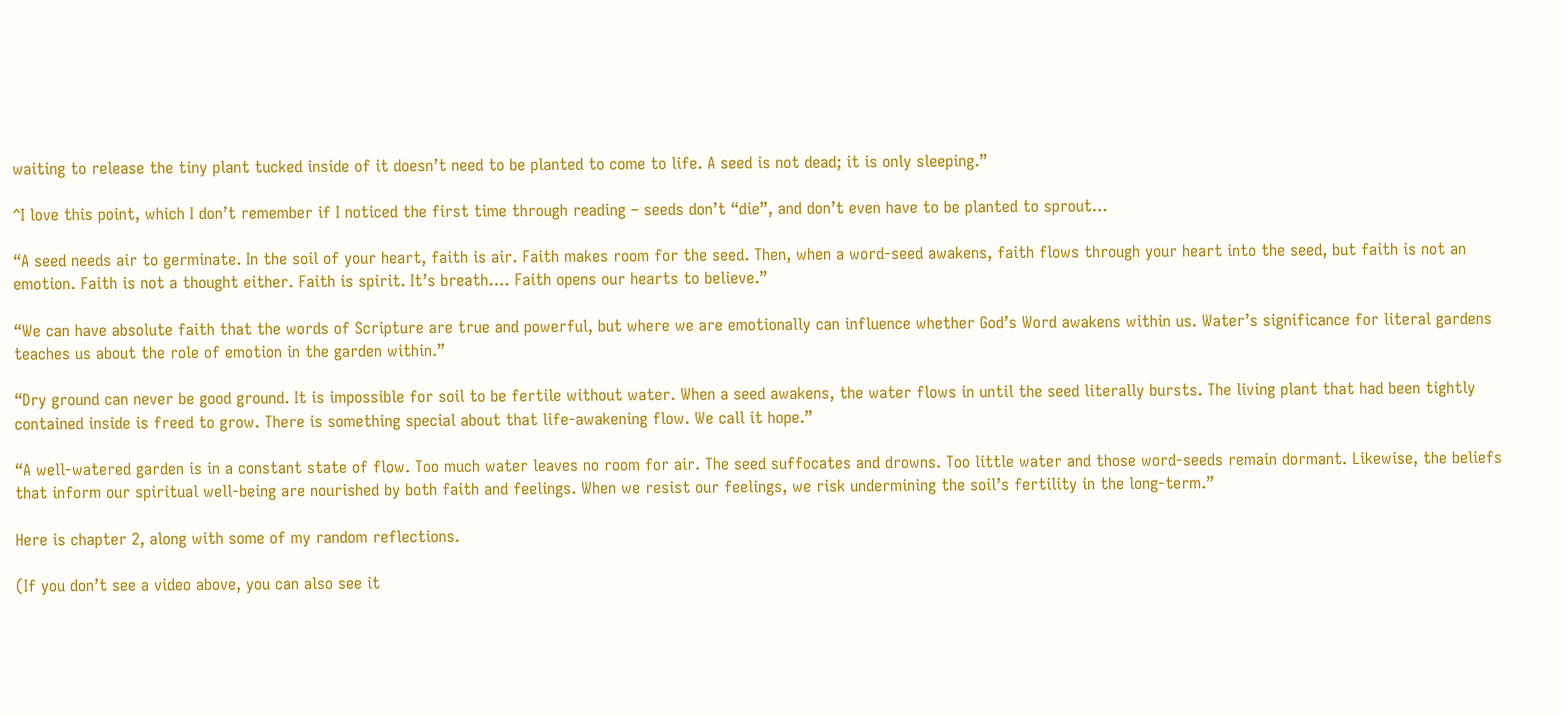waiting to release the tiny plant tucked inside of it doesn’t need to be planted to come to life. A seed is not dead; it is only sleeping.”

^I love this point, which I don’t remember if I noticed the first time through reading – seeds don’t “die”, and don’t even have to be planted to sprout…

“A seed needs air to germinate. In the soil of your heart, faith is air. Faith makes room for the seed. Then, when a word-seed awakens, faith flows through your heart into the seed, but faith is not an emotion. Faith is not a thought either. Faith is spirit. It’s breath…. Faith opens our hearts to believe.”

“We can have absolute faith that the words of Scripture are true and powerful, but where we are emotionally can influence whether God’s Word awakens within us. Water’s significance for literal gardens teaches us about the role of emotion in the garden within.”

“Dry ground can never be good ground. It is impossible for soil to be fertile without water. When a seed awakens, the water flows in until the seed literally bursts. The living plant that had been tightly contained inside is freed to grow. There is something special about that life-awakening flow. We call it hope.”

“A well-watered garden is in a constant state of flow. Too much water leaves no room for air. The seed suffocates and drowns. Too little water and those word-seeds remain dormant. Likewise, the beliefs that inform our spiritual well-being are nourished by both faith and feelings. When we resist our feelings, we risk undermining the soil’s fertility in the long-term.”

Here is chapter 2, along with some of my random reflections.

(If you don’t see a video above, you can also see it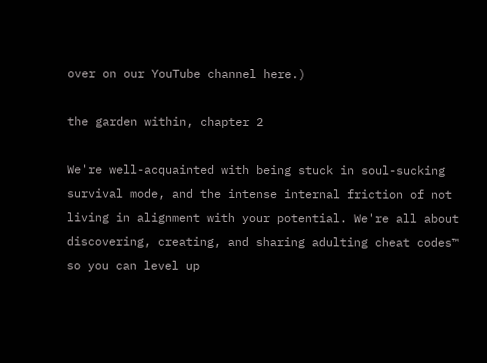over on our YouTube channel here.)

the garden within, chapter 2

We're well-acquainted with being stuck in soul-sucking survival mode, and the intense internal friction of not living in alignment with your potential. We're all about discovering, creating, and sharing adulting cheat codes™ so you can level up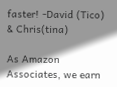faster! -David (Tico) & Chris(tina)

As Amazon Associates, we earn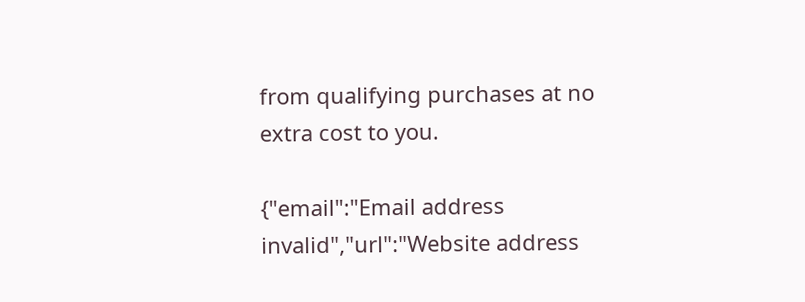from qualifying purchases at no extra cost to you.

{"email":"Email address invalid","url":"Website address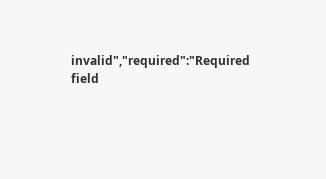invalid","required":"Required field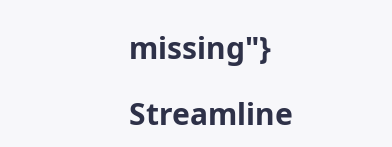missing"}

Streamline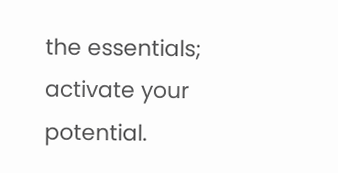the essentials;
activate your potential.